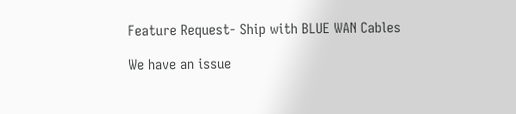Feature Request- Ship with BLUE WAN Cables

We have an issue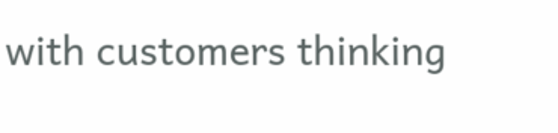with customers thinking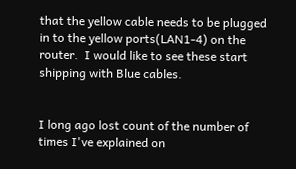that the yellow cable needs to be plugged in to the yellow ports(LAN1-4) on the router.  I would like to see these start shipping with Blue cables.


I long ago lost count of the number of times I've explained on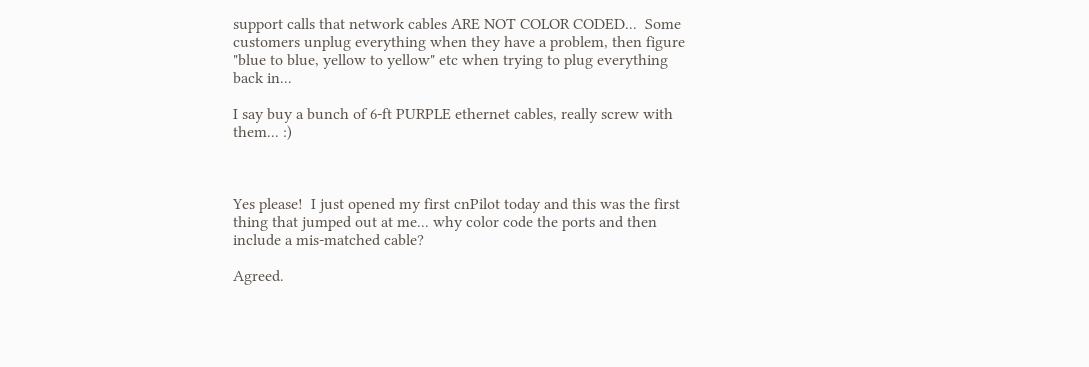support calls that network cables ARE NOT COLOR CODED...  Some customers unplug everything when they have a problem, then figure "blue to blue, yellow to yellow" etc when trying to plug everything back in...

I say buy a bunch of 6-ft PURPLE ethernet cables, really screw with them... :)



Yes please!  I just opened my first cnPilot today and this was the first thing that jumped out at me... why color code the ports and then include a mis-matched cable?

Agreed.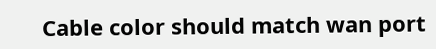Cable color should match wan port